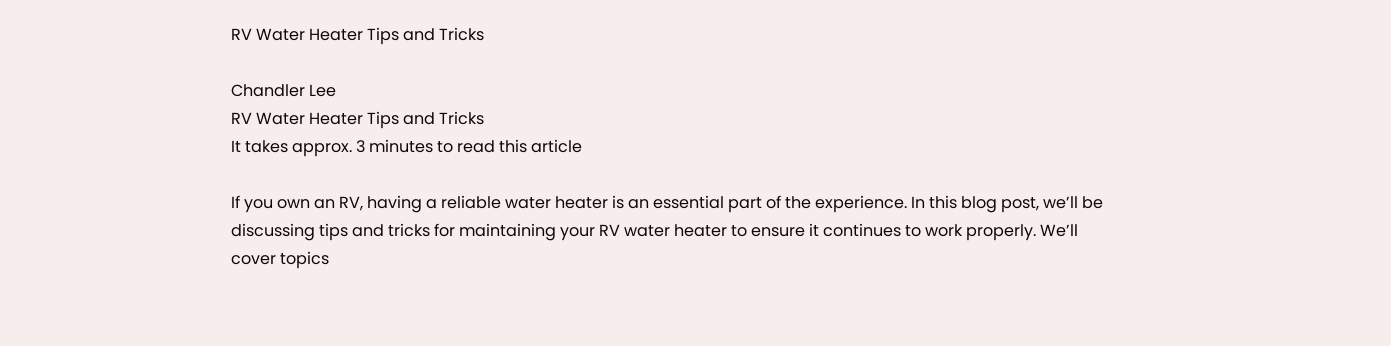RV Water Heater Tips and Tricks

Chandler Lee
RV Water Heater Tips and Tricks
It takes approx. 3 minutes to read this article

If you own an RV, having a reliable water heater is an essential part of the experience. In this blog post, we’ll be discussing tips and tricks for maintaining your RV water heater to ensure it continues to work properly. We’ll cover topics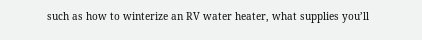such as how to winterize an RV water heater, what supplies you’ll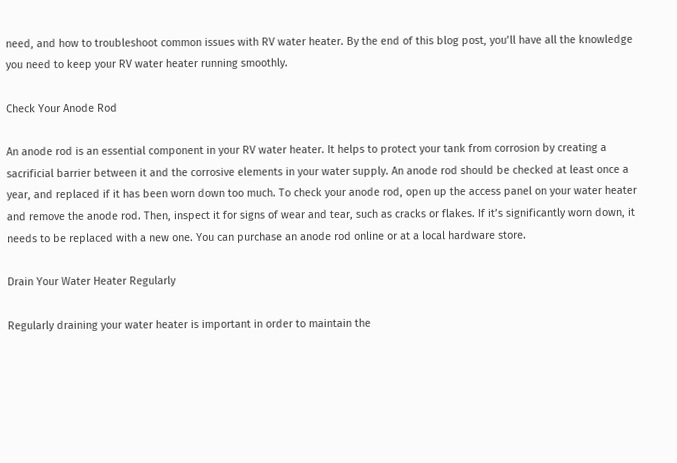need, and how to troubleshoot common issues with RV water heater. By the end of this blog post, you’ll have all the knowledge you need to keep your RV water heater running smoothly.

Check Your Anode Rod

An anode rod is an essential component in your RV water heater. It helps to protect your tank from corrosion by creating a sacrificial barrier between it and the corrosive elements in your water supply. An anode rod should be checked at least once a year, and replaced if it has been worn down too much. To check your anode rod, open up the access panel on your water heater and remove the anode rod. Then, inspect it for signs of wear and tear, such as cracks or flakes. If it’s significantly worn down, it needs to be replaced with a new one. You can purchase an anode rod online or at a local hardware store.

Drain Your Water Heater Regularly

Regularly draining your water heater is important in order to maintain the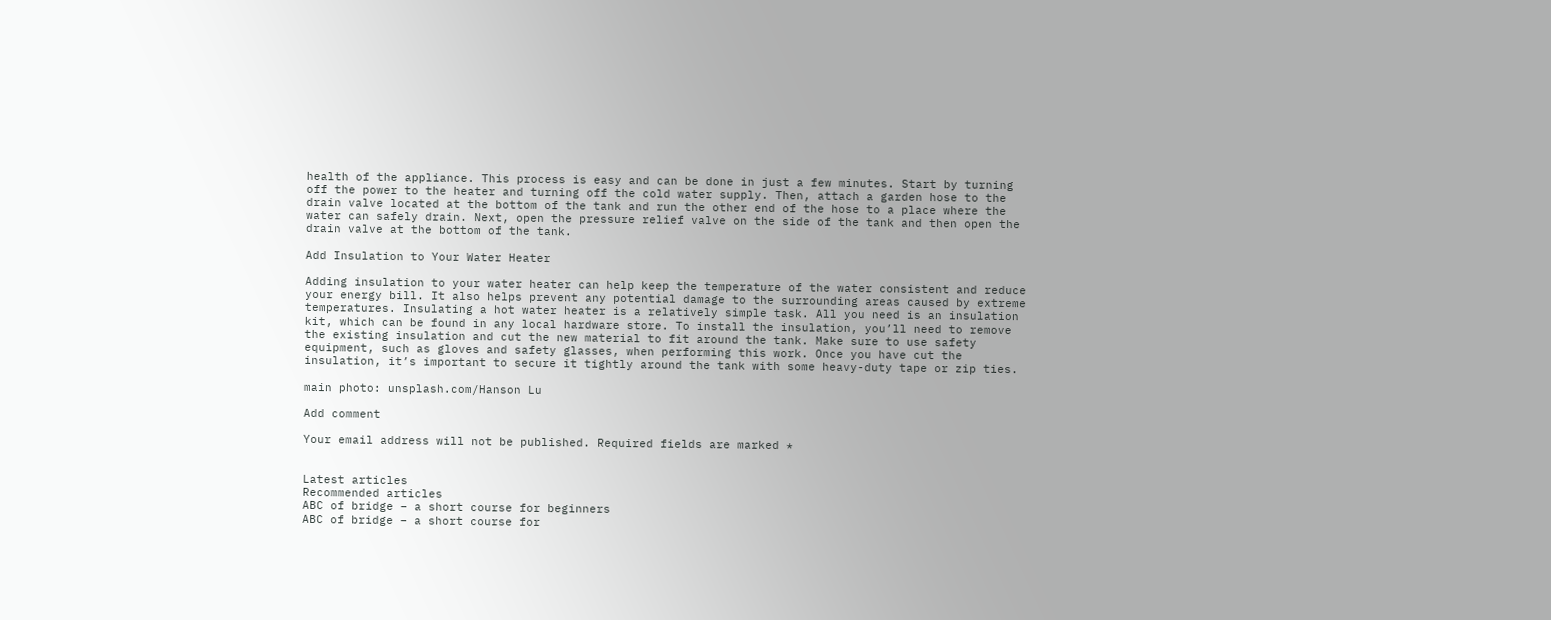health of the appliance. This process is easy and can be done in just a few minutes. Start by turning off the power to the heater and turning off the cold water supply. Then, attach a garden hose to the drain valve located at the bottom of the tank and run the other end of the hose to a place where the water can safely drain. Next, open the pressure relief valve on the side of the tank and then open the drain valve at the bottom of the tank.

Add Insulation to Your Water Heater

Adding insulation to your water heater can help keep the temperature of the water consistent and reduce your energy bill. It also helps prevent any potential damage to the surrounding areas caused by extreme temperatures. Insulating a hot water heater is a relatively simple task. All you need is an insulation kit, which can be found in any local hardware store. To install the insulation, you’ll need to remove the existing insulation and cut the new material to fit around the tank. Make sure to use safety equipment, such as gloves and safety glasses, when performing this work. Once you have cut the insulation, it’s important to secure it tightly around the tank with some heavy-duty tape or zip ties.

main photo: unsplash.com/Hanson Lu

Add comment

Your email address will not be published. Required fields are marked *


Latest articles
Recommended articles
ABC of bridge – a short course for beginners
ABC of bridge – a short course for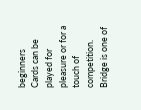beginners
Cards can be played for pleasure or for a touch of competition. Bridge is one of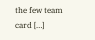the few team card […]